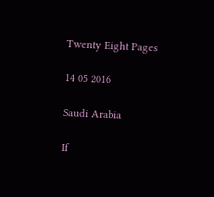Twenty Eight Pages

14 05 2016

Saudi Arabia

If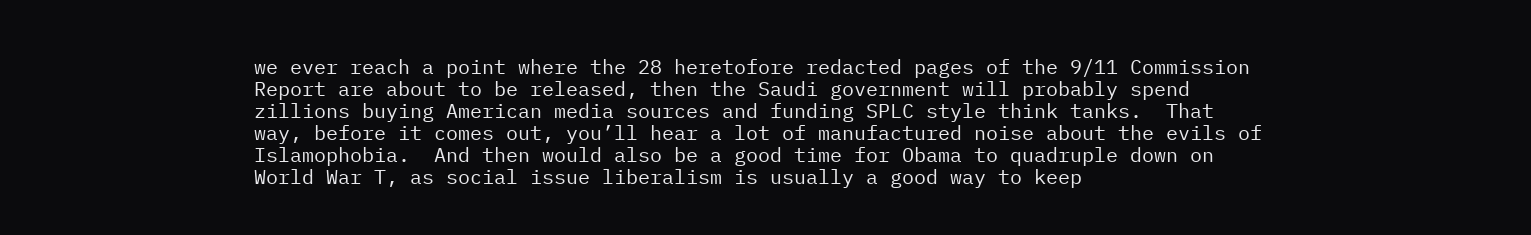we ever reach a point where the 28 heretofore redacted pages of the 9/11 Commission Report are about to be released, then the Saudi government will probably spend zillions buying American media sources and funding SPLC style think tanks.  That way, before it comes out, you’ll hear a lot of manufactured noise about the evils of Islamophobia.  And then would also be a good time for Obama to quadruple down on World War T, as social issue liberalism is usually a good way to keep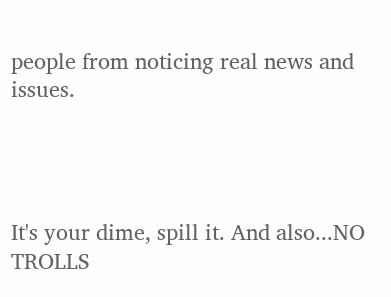people from noticing real news and issues.




It's your dime, spill it. And also...NO TROLLS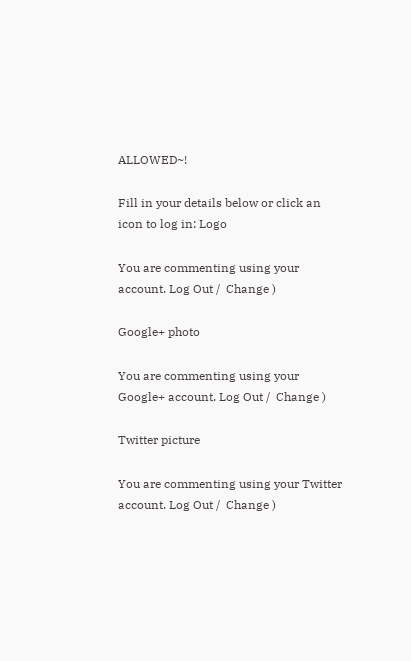ALLOWED~!

Fill in your details below or click an icon to log in: Logo

You are commenting using your account. Log Out /  Change )

Google+ photo

You are commenting using your Google+ account. Log Out /  Change )

Twitter picture

You are commenting using your Twitter account. Log Out /  Change )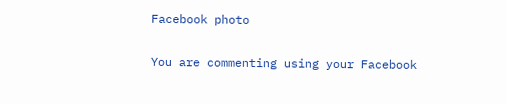Facebook photo

You are commenting using your Facebook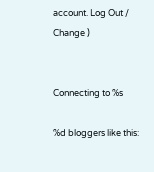account. Log Out /  Change )


Connecting to %s

%d bloggers like this: